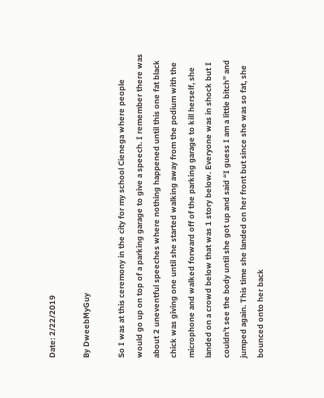Date: 2/22/2019

By DweebMyGuy

So I was at this ceremony in the city for my school Cienega where people would go up on top of a parking garage to give a speech. I remember there was about 2 uneventful speeches where nothing happened until this one fat black chick was giving one until she started walking away from the podium with the microphone and walked forward off of the parking garage to kill herself, she landed on a crowd below that was 1 story below. Everyone was in shock but I couldn’t see the body until she got up and said “I guess I am a little bitch” and jumped again. This time she landed on her front but since she was so fat, she bounced onto her back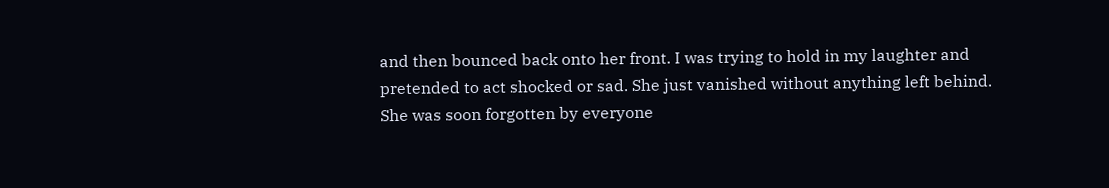and then bounced back onto her front. I was trying to hold in my laughter and pretended to act shocked or sad. She just vanished without anything left behind. She was soon forgotten by everyone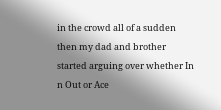in the crowd all of a sudden then my dad and brother started arguing over whether In n Out or Ace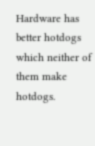Hardware has better hotdogs which neither of them make hotdogs.